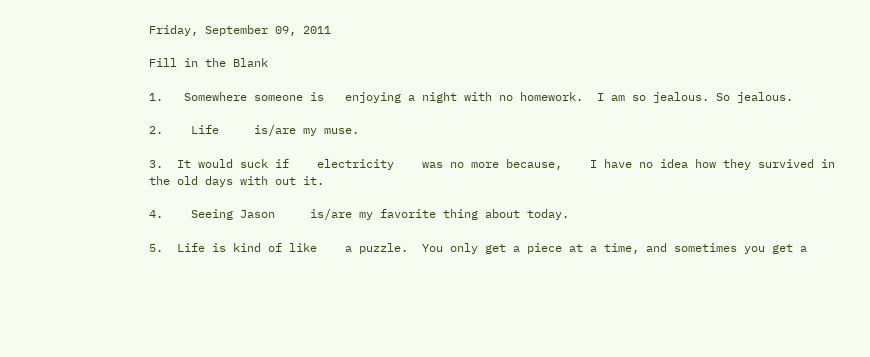Friday, September 09, 2011

Fill in the Blank

1.   Somewhere someone is   enjoying a night with no homework.  I am so jealous. So jealous.

2.    Life     is/are my muse.

3.  It would suck if    electricity    was no more because,    I have no idea how they survived in the old days with out it.

4.    Seeing Jason     is/are my favorite thing about today.

5.  Life is kind of like    a puzzle.  You only get a piece at a time, and sometimes you get a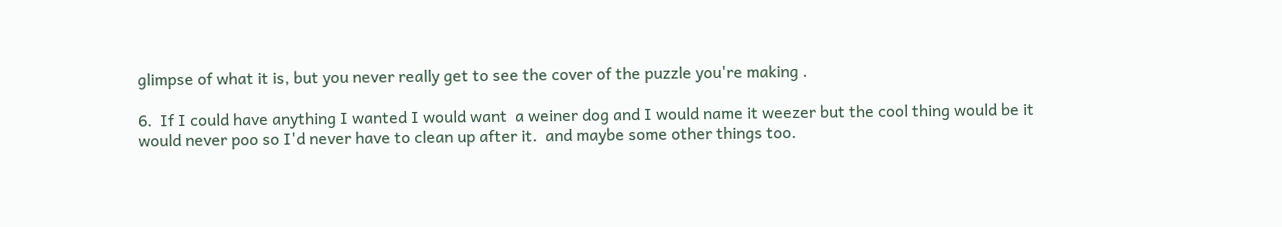glimpse of what it is, but you never really get to see the cover of the puzzle you're making .

6.  If I could have anything I wanted I would want  a weiner dog and I would name it weezer but the cool thing would be it would never poo so I'd never have to clean up after it.  and maybe some other things too.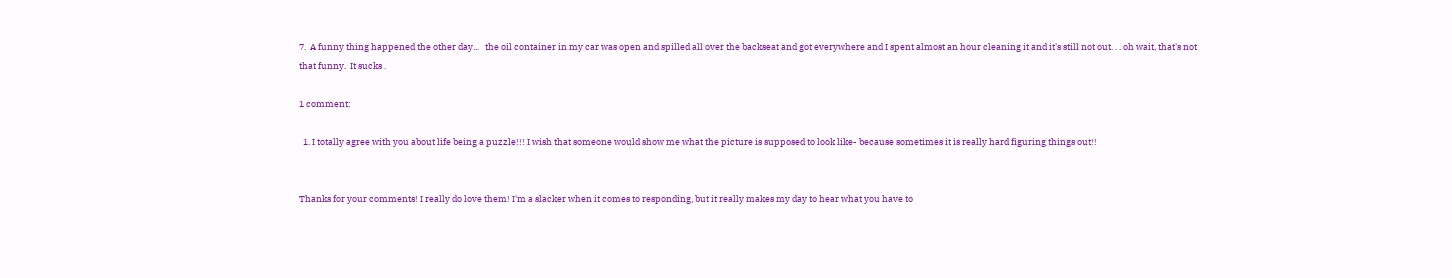7.  A funny thing happened the other day...   the oil container in my car was open and spilled all over the backseat and got everywhere and I spent almost an hour cleaning it and it's still not out. . . oh wait, that's not that funny.  It sucks .

1 comment:

  1. I totally agree with you about life being a puzzle!!! I wish that someone would show me what the picture is supposed to look like- because sometimes it is really hard figuring things out!!


Thanks for your comments! I really do love them! I'm a slacker when it comes to responding, but it really makes my day to hear what you have to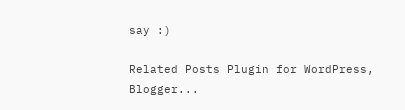say :)

Related Posts Plugin for WordPress, Blogger...